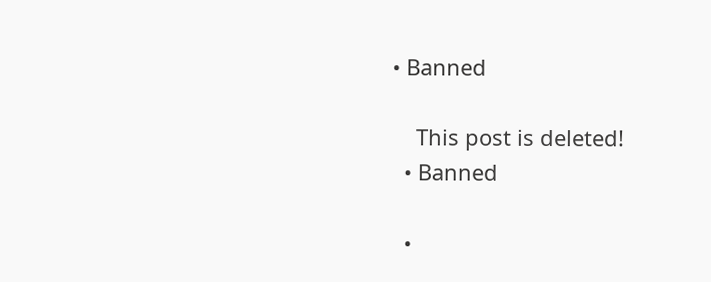• Banned

    This post is deleted!
  • Banned

  •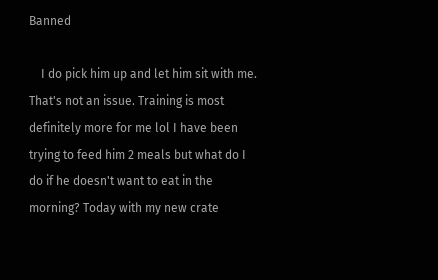Banned

    I do pick him up and let him sit with me. That's not an issue. Training is most definitely more for me lol I have been trying to feed him 2 meals but what do I do if he doesn't want to eat in the morning? Today with my new crate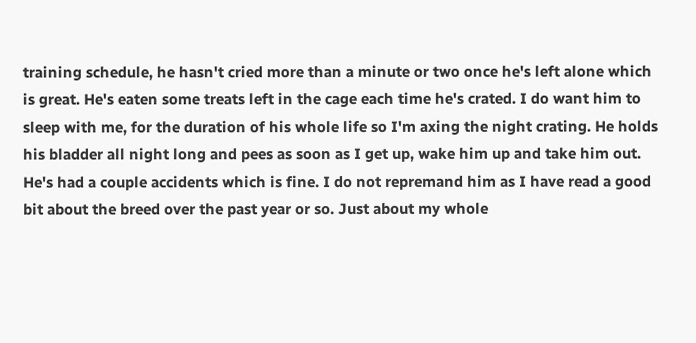training schedule, he hasn't cried more than a minute or two once he's left alone which is great. He's eaten some treats left in the cage each time he's crated. I do want him to sleep with me, for the duration of his whole life so I'm axing the night crating. He holds his bladder all night long and pees as soon as I get up, wake him up and take him out. He's had a couple accidents which is fine. I do not repremand him as I have read a good bit about the breed over the past year or so. Just about my whole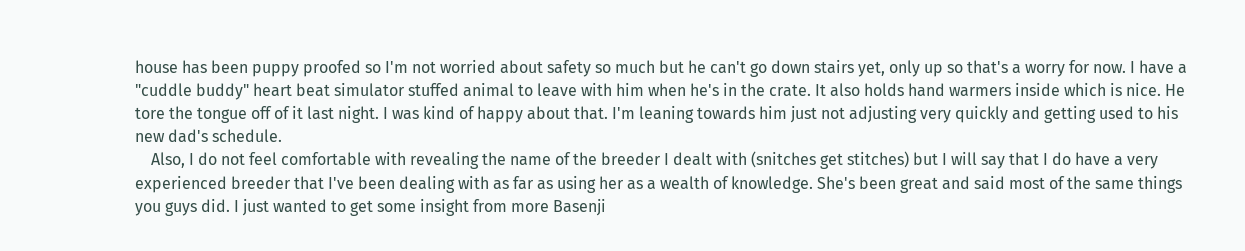house has been puppy proofed so I'm not worried about safety so much but he can't go down stairs yet, only up so that's a worry for now. I have a "cuddle buddy" heart beat simulator stuffed animal to leave with him when he's in the crate. It also holds hand warmers inside which is nice. He tore the tongue off of it last night. I was kind of happy about that. I'm leaning towards him just not adjusting very quickly and getting used to his new dad's schedule.
    Also, I do not feel comfortable with revealing the name of the breeder I dealt with (snitches get stitches) but I will say that I do have a very experienced breeder that I've been dealing with as far as using her as a wealth of knowledge. She's been great and said most of the same things you guys did. I just wanted to get some insight from more Basenji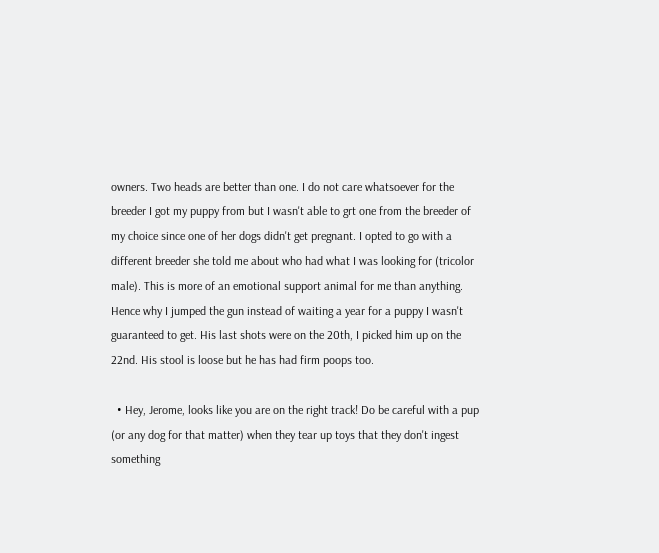owners. Two heads are better than one. I do not care whatsoever for the breeder I got my puppy from but I wasn't able to grt one from the breeder of my choice since one of her dogs didn't get pregnant. I opted to go with a different breeder she told me about who had what I was looking for (tricolor male). This is more of an emotional support animal for me than anything. Hence why I jumped the gun instead of waiting a year for a puppy I wasn't guaranteed to get. His last shots were on the 20th, I picked him up on the 22nd. His stool is loose but he has had firm poops too.

  • Hey, Jerome, looks like you are on the right track! Do be careful with a pup (or any dog for that matter) when they tear up toys that they don't ingest something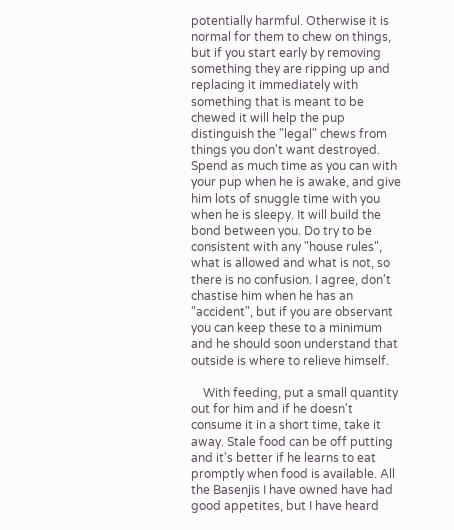potentially harmful. Otherwise it is normal for them to chew on things, but if you start early by removing something they are ripping up and replacing it immediately with something that is meant to be chewed it will help the pup distinguish the "legal" chews from things you don't want destroyed. Spend as much time as you can with your pup when he is awake, and give him lots of snuggle time with you when he is sleepy. It will build the bond between you. Do try to be consistent with any "house rules", what is allowed and what is not, so there is no confusion. I agree, don't chastise him when he has an "accident", but if you are observant you can keep these to a minimum and he should soon understand that outside is where to relieve himself.

    With feeding, put a small quantity out for him and if he doesn't consume it in a short time, take it away. Stale food can be off putting and it's better if he learns to eat promptly when food is available. All the Basenjis I have owned have had good appetites, but I have heard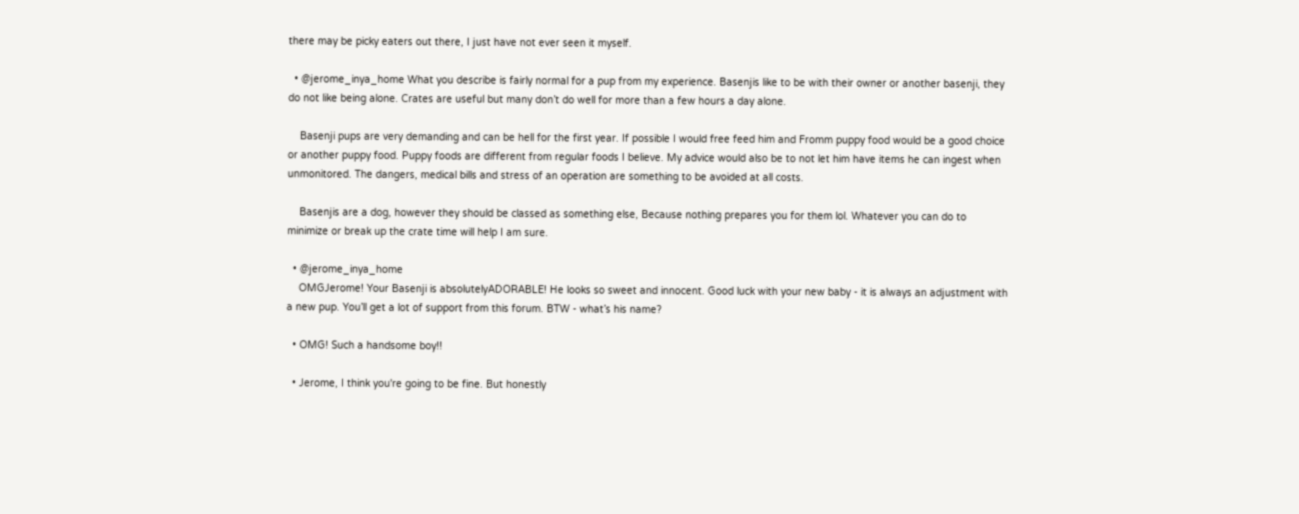there may be picky eaters out there, I just have not ever seen it myself.

  • @jerome_inya_home What you describe is fairly normal for a pup from my experience. Basenjis like to be with their owner or another basenji, they do not like being alone. Crates are useful but many don’t do well for more than a few hours a day alone.

    Basenji pups are very demanding and can be hell for the first year. If possible I would free feed him and Fromm puppy food would be a good choice or another puppy food. Puppy foods are different from regular foods I believe. My advice would also be to not let him have items he can ingest when unmonitored. The dangers, medical bills and stress of an operation are something to be avoided at all costs.

    Basenjis are a dog, however they should be classed as something else, Because nothing prepares you for them lol. Whatever you can do to minimize or break up the crate time will help I am sure.

  • @jerome_inya_home
    OMGJerome! Your Basenji is absolutelyADORABLE! He looks so sweet and innocent. Good luck with your new baby - it is always an adjustment with a new pup. You’ll get a lot of support from this forum. BTW - what’s his name?

  • OMG! Such a handsome boy!!

  • Jerome, I think you're going to be fine. But honestly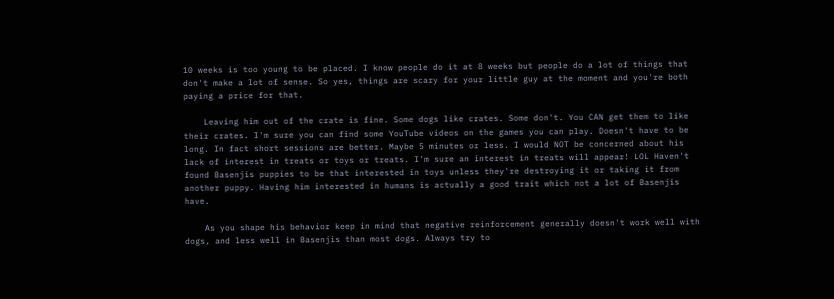10 weeks is too young to be placed. I know people do it at 8 weeks but people do a lot of things that don't make a lot of sense. So yes, things are scary for your little guy at the moment and you're both paying a price for that.

    Leaving him out of the crate is fine. Some dogs like crates. Some don't. You CAN get them to like their crates. I'm sure you can find some YouTube videos on the games you can play. Doesn't have to be long. In fact short sessions are better. Maybe 5 minutes or less. I would NOT be concerned about his lack of interest in treats or toys or treats. I'm sure an interest in treats will appear! LOL Haven't found Basenjis puppies to be that interested in toys unless they're destroying it or taking it from another puppy. Having him interested in humans is actually a good trait which not a lot of Basenjis have.

    As you shape his behavior keep in mind that negative reinforcement generally doesn't work well with dogs, and less well in Basenjis than most dogs. Always try to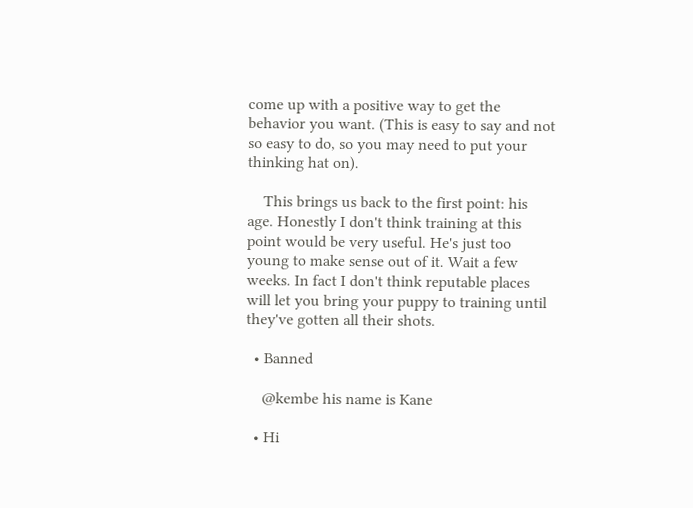come up with a positive way to get the behavior you want. (This is easy to say and not so easy to do, so you may need to put your thinking hat on).

    This brings us back to the first point: his age. Honestly I don't think training at this point would be very useful. He's just too young to make sense out of it. Wait a few weeks. In fact I don't think reputable places will let you bring your puppy to training until they've gotten all their shots.

  • Banned

    @kembe his name is Kane

  • Hi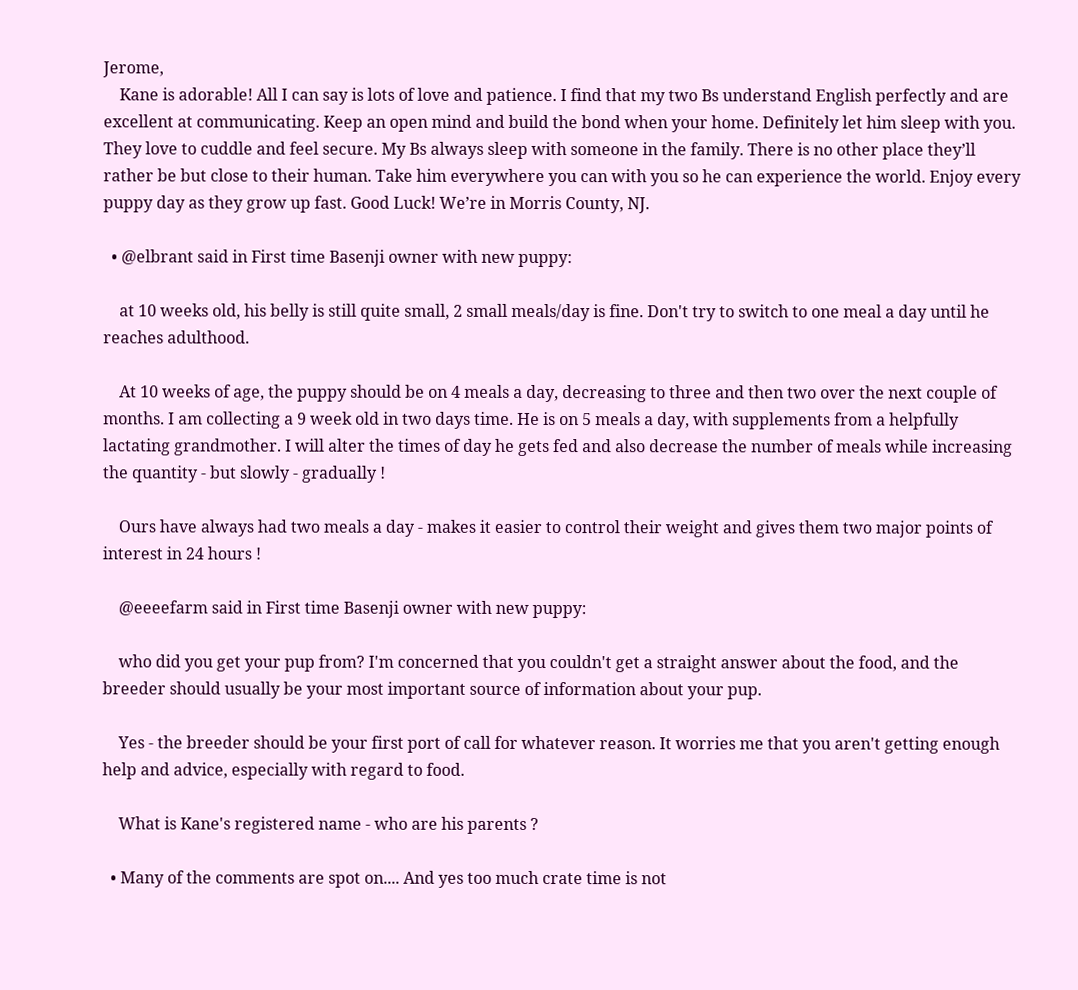Jerome,
    Kane is adorable! All I can say is lots of love and patience. I find that my two Bs understand English perfectly and are excellent at communicating. Keep an open mind and build the bond when your home. Definitely let him sleep with you. They love to cuddle and feel secure. My Bs always sleep with someone in the family. There is no other place they’ll rather be but close to their human. Take him everywhere you can with you so he can experience the world. Enjoy every puppy day as they grow up fast. Good Luck! We’re in Morris County, NJ.

  • @elbrant said in First time Basenji owner with new puppy:

    at 10 weeks old, his belly is still quite small, 2 small meals/day is fine. Don't try to switch to one meal a day until he reaches adulthood.

    At 10 weeks of age, the puppy should be on 4 meals a day, decreasing to three and then two over the next couple of months. I am collecting a 9 week old in two days time. He is on 5 meals a day, with supplements from a helpfully lactating grandmother. I will alter the times of day he gets fed and also decrease the number of meals while increasing the quantity - but slowly - gradually !

    Ours have always had two meals a day - makes it easier to control their weight and gives them two major points of interest in 24 hours !

    @eeeefarm said in First time Basenji owner with new puppy:

    who did you get your pup from? I'm concerned that you couldn't get a straight answer about the food, and the breeder should usually be your most important source of information about your pup.

    Yes - the breeder should be your first port of call for whatever reason. It worries me that you aren't getting enough help and advice, especially with regard to food.

    What is Kane's registered name - who are his parents ?

  • Many of the comments are spot on.... And yes too much crate time is not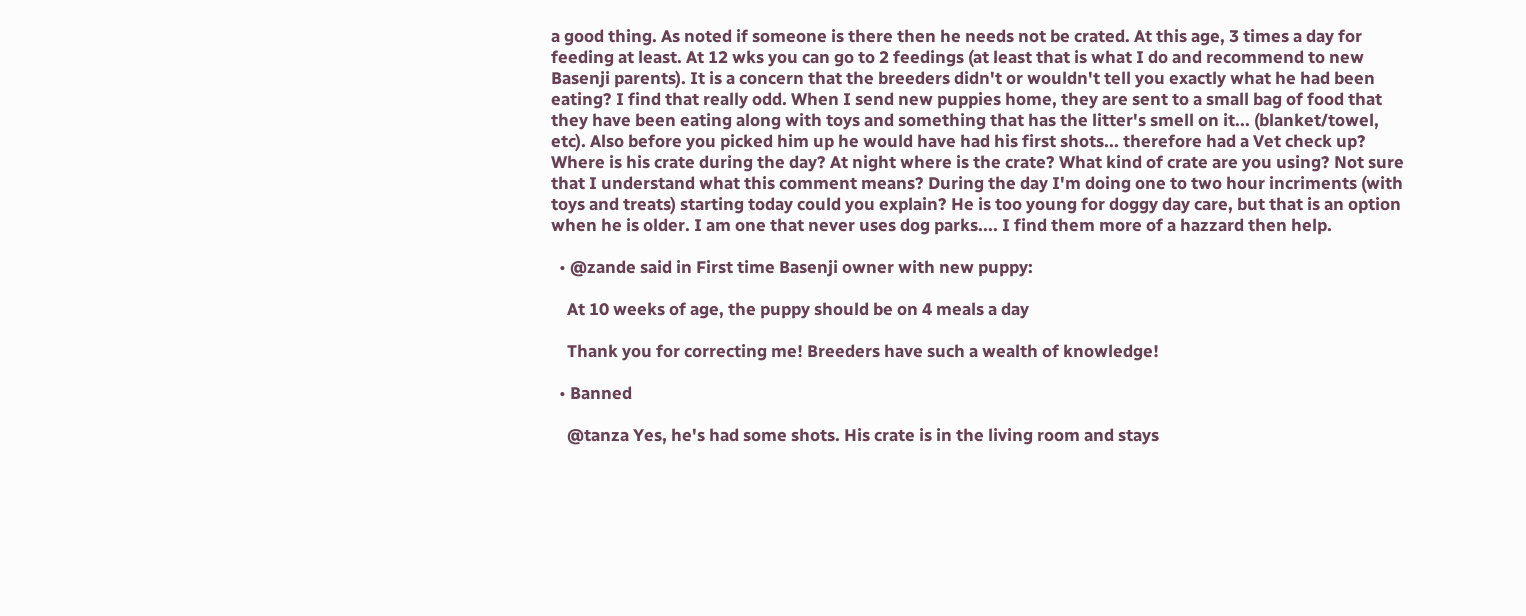a good thing. As noted if someone is there then he needs not be crated. At this age, 3 times a day for feeding at least. At 12 wks you can go to 2 feedings (at least that is what I do and recommend to new Basenji parents). It is a concern that the breeders didn't or wouldn't tell you exactly what he had been eating? I find that really odd. When I send new puppies home, they are sent to a small bag of food that they have been eating along with toys and something that has the litter's smell on it... (blanket/towel, etc). Also before you picked him up he would have had his first shots... therefore had a Vet check up? Where is his crate during the day? At night where is the crate? What kind of crate are you using? Not sure that I understand what this comment means? During the day I'm doing one to two hour incriments (with toys and treats) starting today could you explain? He is too young for doggy day care, but that is an option when he is older. I am one that never uses dog parks.... I find them more of a hazzard then help.

  • @zande said in First time Basenji owner with new puppy:

    At 10 weeks of age, the puppy should be on 4 meals a day

    Thank you for correcting me! Breeders have such a wealth of knowledge!

  • Banned

    @tanza Yes, he's had some shots. His crate is in the living room and stays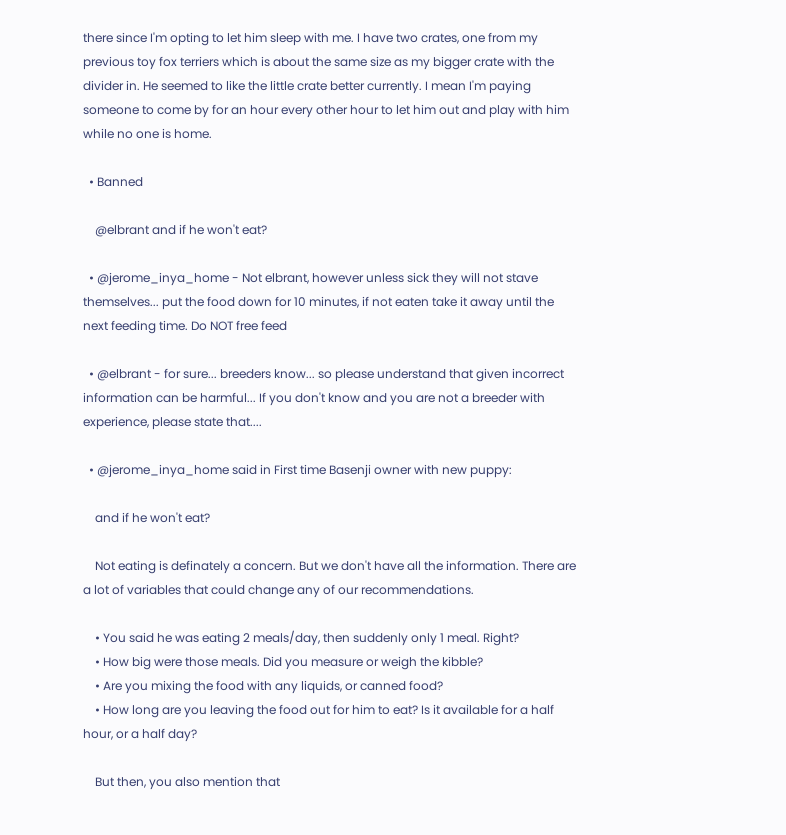there since I'm opting to let him sleep with me. I have two crates, one from my previous toy fox terriers which is about the same size as my bigger crate with the divider in. He seemed to like the little crate better currently. I mean I'm paying someone to come by for an hour every other hour to let him out and play with him while no one is home.

  • Banned

    @elbrant and if he won't eat?

  • @jerome_inya_home - Not elbrant, however unless sick they will not stave themselves... put the food down for 10 minutes, if not eaten take it away until the next feeding time. Do NOT free feed

  • @elbrant - for sure... breeders know... so please understand that given incorrect information can be harmful... If you don't know and you are not a breeder with experience, please state that....

  • @jerome_inya_home said in First time Basenji owner with new puppy:

    and if he won't eat?

    Not eating is definately a concern. But we don't have all the information. There are a lot of variables that could change any of our recommendations.

    • You said he was eating 2 meals/day, then suddenly only 1 meal. Right?
    • How big were those meals. Did you measure or weigh the kibble?
    • Are you mixing the food with any liquids, or canned food?
    • How long are you leaving the food out for him to eat? Is it available for a half hour, or a half day?

    But then, you also mention that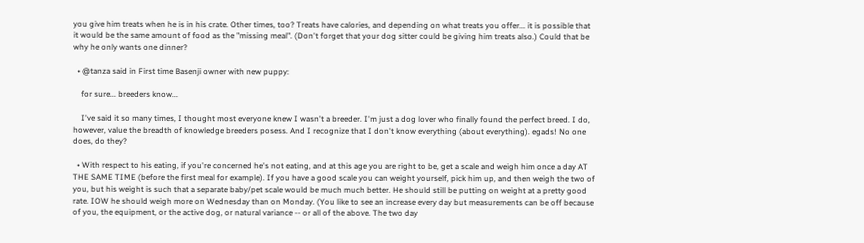you give him treats when he is in his crate. Other times, too? Treats have calories, and depending on what treats you offer... it is possible that it would be the same amount of food as the "missing meal". (Don't forget that your dog sitter could be giving him treats also.) Could that be why he only wants one dinner?

  • @tanza said in First time Basenji owner with new puppy:

    for sure... breeders know...

    I've said it so many times, I thought most everyone knew I wasn't a breeder. I'm just a dog lover who finally found the perfect breed. I do, however, value the breadth of knowledge breeders posess. And I recognize that I don't know everything (about everything). egads! No one does, do they?

  • With respect to his eating, if you're concerned he's not eating, and at this age you are right to be, get a scale and weigh him once a day AT THE SAME TIME (before the first meal for example). If you have a good scale you can weight yourself, pick him up, and then weigh the two of you, but his weight is such that a separate baby/pet scale would be much much better. He should still be putting on weight at a pretty good rate. IOW he should weigh more on Wednesday than on Monday. (You like to see an increase every day but measurements can be off because of you, the equipment, or the active dog, or natural variance -- or all of the above. The two day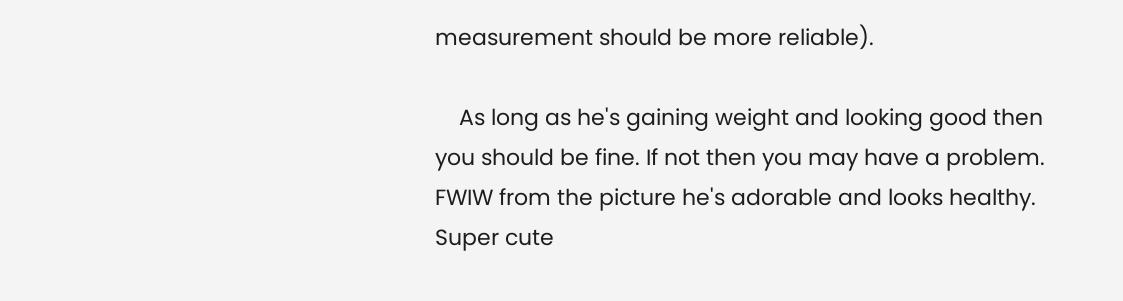measurement should be more reliable).

    As long as he's gaining weight and looking good then you should be fine. If not then you may have a problem. FWIW from the picture he's adorable and looks healthy. Super cute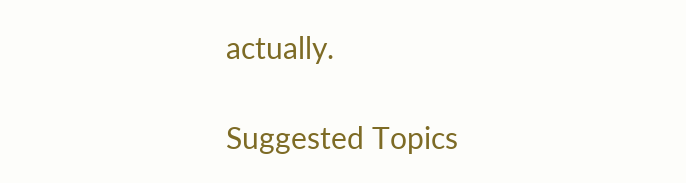actually.

Suggested Topics